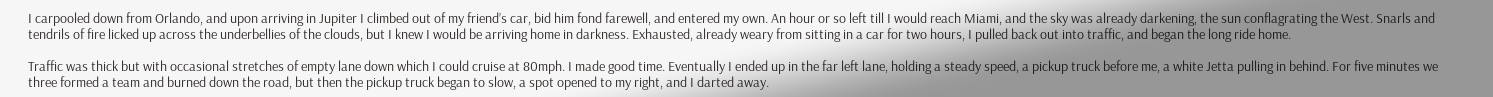I carpooled down from Orlando, and upon arriving in Jupiter I climbed out of my friend’s car, bid him fond farewell, and entered my own. An hour or so left till I would reach Miami, and the sky was already darkening, the sun conflagrating the West. Snarls and tendrils of fire licked up across the underbellies of the clouds, but I knew I would be arriving home in darkness. Exhausted, already weary from sitting in a car for two hours, I pulled back out into traffic, and began the long ride home.

Traffic was thick but with occasional stretches of empty lane down which I could cruise at 80mph. I made good time. Eventually I ended up in the far left lane, holding a steady speed, a pickup truck before me, a white Jetta pulling in behind. For five minutes we three formed a team and burned down the road, but then the pickup truck began to slow, a spot opened to my right, and I darted away.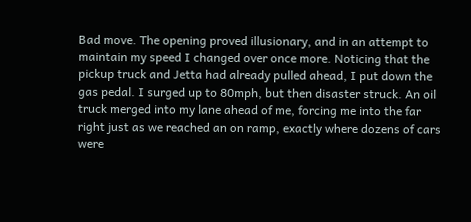Bad move. The opening proved illusionary, and in an attempt to maintain my speed I changed over once more. Noticing that the pickup truck and Jetta had already pulled ahead, I put down the gas pedal. I surged up to 80mph, but then disaster struck. An oil truck merged into my lane ahead of me, forcing me into the far right just as we reached an on ramp, exactly where dozens of cars were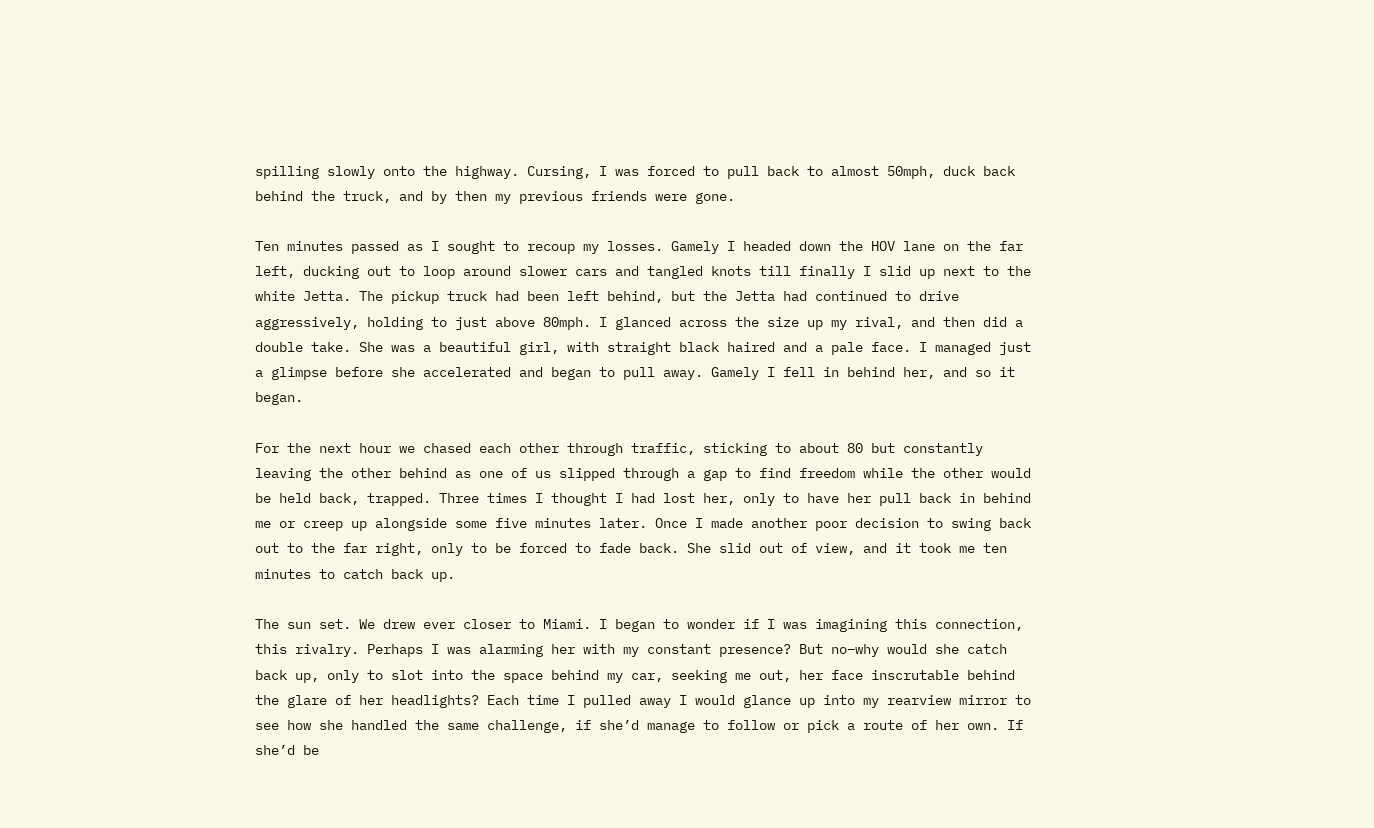spilling slowly onto the highway. Cursing, I was forced to pull back to almost 50mph, duck back behind the truck, and by then my previous friends were gone.

Ten minutes passed as I sought to recoup my losses. Gamely I headed down the HOV lane on the far left, ducking out to loop around slower cars and tangled knots till finally I slid up next to the white Jetta. The pickup truck had been left behind, but the Jetta had continued to drive aggressively, holding to just above 80mph. I glanced across the size up my rival, and then did a double take. She was a beautiful girl, with straight black haired and a pale face. I managed just a glimpse before she accelerated and began to pull away. Gamely I fell in behind her, and so it began.

For the next hour we chased each other through traffic, sticking to about 80 but constantly leaving the other behind as one of us slipped through a gap to find freedom while the other would be held back, trapped. Three times I thought I had lost her, only to have her pull back in behind me or creep up alongside some five minutes later. Once I made another poor decision to swing back out to the far right, only to be forced to fade back. She slid out of view, and it took me ten minutes to catch back up.

The sun set. We drew ever closer to Miami. I began to wonder if I was imagining this connection, this rivalry. Perhaps I was alarming her with my constant presence? But no–why would she catch back up, only to slot into the space behind my car, seeking me out, her face inscrutable behind the glare of her headlights? Each time I pulled away I would glance up into my rearview mirror to see how she handled the same challenge, if she’d manage to follow or pick a route of her own. If she’d be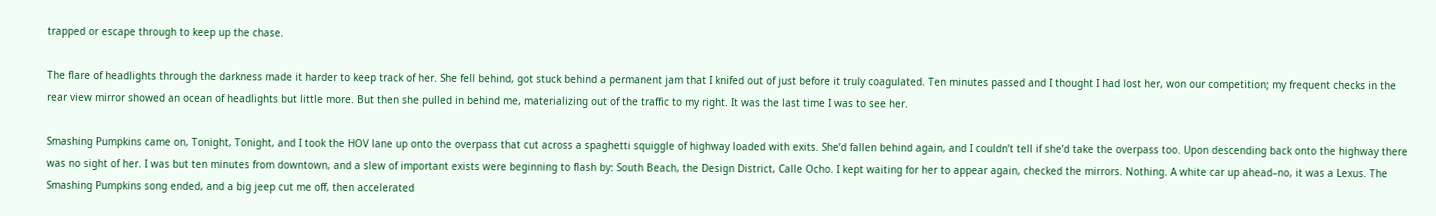trapped or escape through to keep up the chase.

The flare of headlights through the darkness made it harder to keep track of her. She fell behind, got stuck behind a permanent jam that I knifed out of just before it truly coagulated. Ten minutes passed and I thought I had lost her, won our competition; my frequent checks in the rear view mirror showed an ocean of headlights but little more. But then she pulled in behind me, materializing out of the traffic to my right. It was the last time I was to see her.

Smashing Pumpkins came on, Tonight, Tonight, and I took the HOV lane up onto the overpass that cut across a spaghetti squiggle of highway loaded with exits. She’d fallen behind again, and I couldn’t tell if she’d take the overpass too. Upon descending back onto the highway there was no sight of her. I was but ten minutes from downtown, and a slew of important exists were beginning to flash by: South Beach, the Design District, Calle Ocho. I kept waiting for her to appear again, checked the mirrors. Nothing. A white car up ahead–no, it was a Lexus. The Smashing Pumpkins song ended, and a big jeep cut me off, then accelerated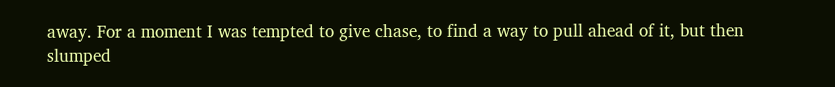away. For a moment I was tempted to give chase, to find a way to pull ahead of it, but then slumped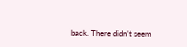back. There didn’t seem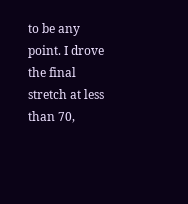to be any point. I drove the final stretch at less than 70,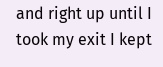and right up until I took my exit I kept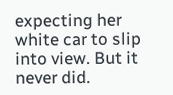expecting her white car to slip into view. But it never did.